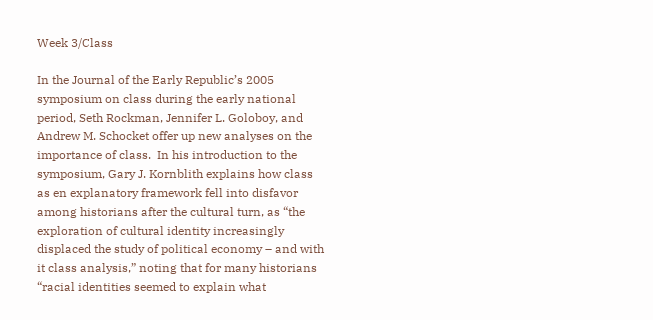Week 3/Class

In the Journal of the Early Republic’s 2005 symposium on class during the early national period, Seth Rockman, Jennifer L. Goloboy, and Andrew M. Schocket offer up new analyses on the importance of class.  In his introduction to the symposium, Gary J. Kornblith explains how class as en explanatory framework fell into disfavor among historians after the cultural turn, as “the exploration of cultural identity increasingly displaced the study of political economy – and with it class analysis,” noting that for many historians “racial identities seemed to explain what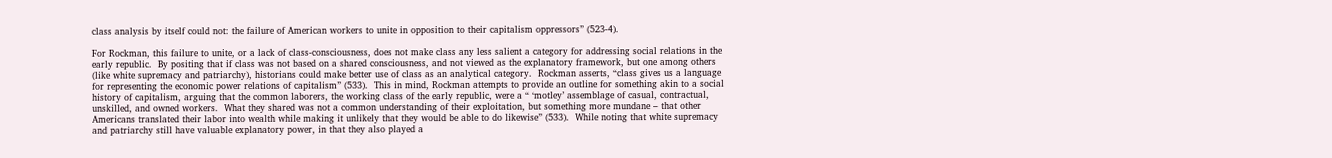class analysis by itself could not: the failure of American workers to unite in opposition to their capitalism oppressors” (523-4).

For Rockman, this failure to unite, or a lack of class-consciousness, does not make class any less salient a category for addressing social relations in the early republic.  By positing that if class was not based on a shared consciousness, and not viewed as the explanatory framework, but one among others (like white supremacy and patriarchy), historians could make better use of class as an analytical category.  Rockman asserts, “class gives us a language for representing the economic power relations of capitalism” (533).  This in mind, Rockman attempts to provide an outline for something akin to a social history of capitalism, arguing that the common laborers, the working class of the early republic, were a “ ‘motley’ assemblage of casual, contractual, unskilled, and owned workers.  What they shared was not a common understanding of their exploitation, but something more mundane – that other Americans translated their labor into wealth while making it unlikely that they would be able to do likewise” (533).  While noting that white supremacy and patriarchy still have valuable explanatory power, in that they also played a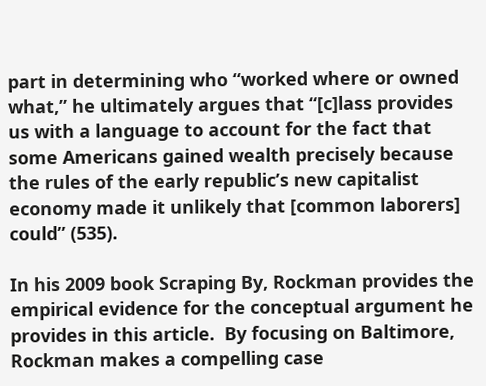part in determining who “worked where or owned what,” he ultimately argues that “[c]lass provides us with a language to account for the fact that some Americans gained wealth precisely because the rules of the early republic’s new capitalist economy made it unlikely that [common laborers] could” (535).

In his 2009 book Scraping By, Rockman provides the empirical evidence for the conceptual argument he provides in this article.  By focusing on Baltimore, Rockman makes a compelling case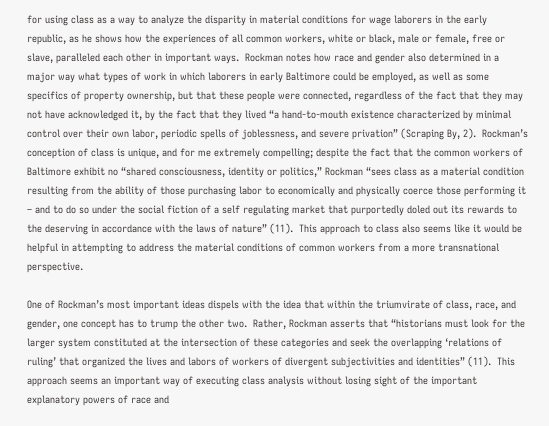for using class as a way to analyze the disparity in material conditions for wage laborers in the early republic, as he shows how the experiences of all common workers, white or black, male or female, free or slave, paralleled each other in important ways.  Rockman notes how race and gender also determined in a major way what types of work in which laborers in early Baltimore could be employed, as well as some specifics of property ownership, but that these people were connected, regardless of the fact that they may not have acknowledged it, by the fact that they lived “a hand-to-mouth existence characterized by minimal control over their own labor, periodic spells of joblessness, and severe privation” (Scraping By, 2).  Rockman’s conception of class is unique, and for me extremely compelling; despite the fact that the common workers of Baltimore exhibit no “shared consciousness, identity or politics,” Rockman “sees class as a material condition resulting from the ability of those purchasing labor to economically and physically coerce those performing it – and to do so under the social fiction of a self regulating market that purportedly doled out its rewards to the deserving in accordance with the laws of nature” (11).  This approach to class also seems like it would be helpful in attempting to address the material conditions of common workers from a more transnational perspective.

One of Rockman’s most important ideas dispels with the idea that within the triumvirate of class, race, and gender, one concept has to trump the other two.  Rather, Rockman asserts that “historians must look for the larger system constituted at the intersection of these categories and seek the overlapping ‘relations of ruling’ that organized the lives and labors of workers of divergent subjectivities and identities” (11).  This approach seems an important way of executing class analysis without losing sight of the important explanatory powers of race and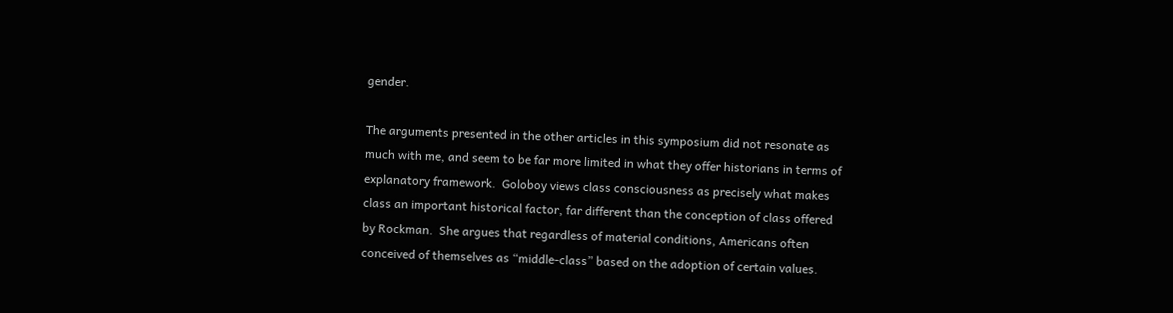gender.

The arguments presented in the other articles in this symposium did not resonate as much with me, and seem to be far more limited in what they offer historians in terms of explanatory framework.  Goloboy views class consciousness as precisely what makes class an important historical factor, far different than the conception of class offered by Rockman.  She argues that regardless of material conditions, Americans often conceived of themselves as “middle-class” based on the adoption of certain values.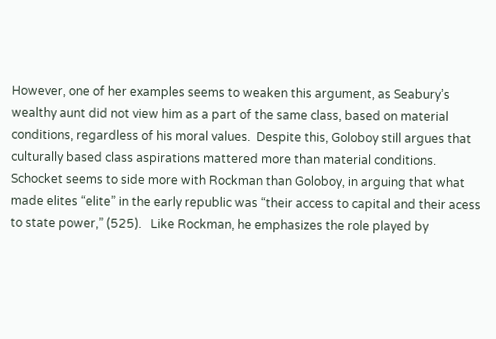However, one of her examples seems to weaken this argument, as Seabury’s wealthy aunt did not view him as a part of the same class, based on material conditions, regardless of his moral values.  Despite this, Goloboy still argues that culturally based class aspirations mattered more than material conditions.  Schocket seems to side more with Rockman than Goloboy, in arguing that what made elites “elite” in the early republic was “their access to capital and their acess to state power,” (525).   Like Rockman, he emphasizes the role played by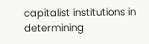capitalist institutions in determining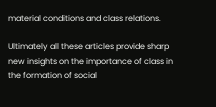material conditions and class relations.

Ultimately all these articles provide sharp new insights on the importance of class in the formation of social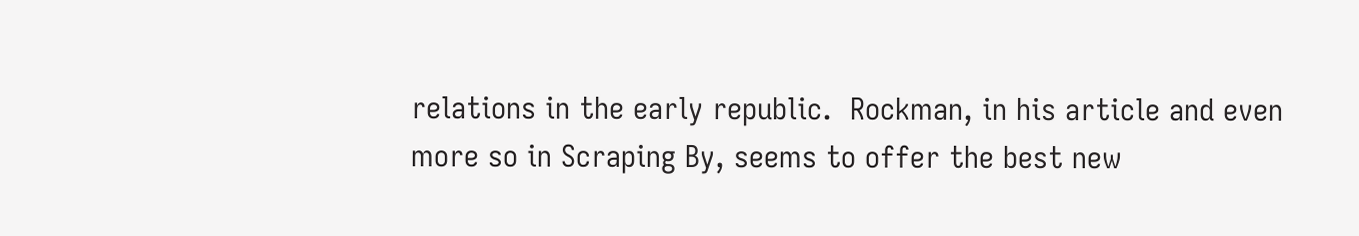relations in the early republic.  Rockman, in his article and even more so in Scraping By, seems to offer the best new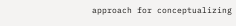approach for conceptualizing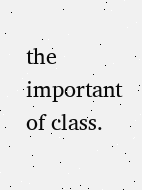the important of class.